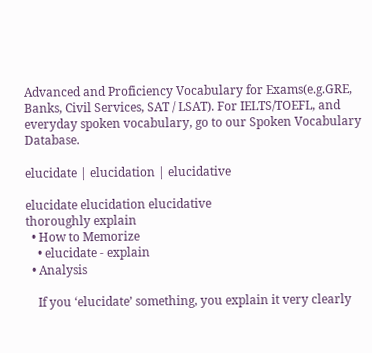Advanced and Proficiency Vocabulary for Exams(e.g.GRE, Banks, Civil Services, SAT / LSAT). For IELTS/TOEFL, and everyday spoken vocabulary, go to our Spoken Vocabulary Database.

elucidate | elucidation | elucidative

elucidate elucidation elucidative
thoroughly explain
  • How to Memorize
    • elucidate - explain
  • Analysis

    If you ‘elucidate’ something, you explain it very clearly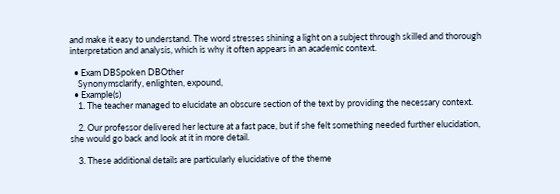and make it easy to understand. The word stresses shining a light on a subject through skilled and thorough interpretation and analysis, which is why it often appears in an academic context.

  • Exam DBSpoken DBOther
    Synonymsclarify, enlighten, expound,
  • Example(s)
    1. The teacher managed to elucidate an obscure section of the text by providing the necessary context.

    2. Our professor delivered her lecture at a fast pace, but if she felt something needed further elucidation, she would go back and look at it in more detail.

    3. These additional details are particularly elucidative of the theme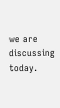we are discussing today.